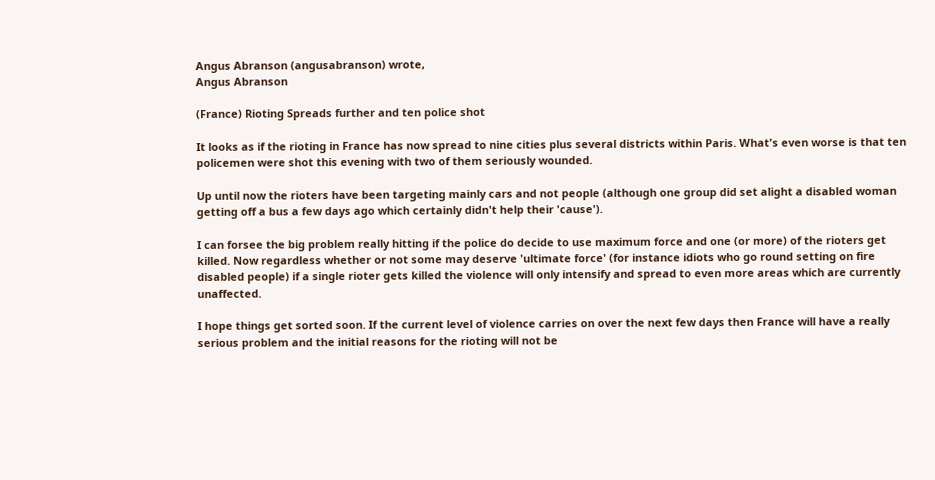Angus Abranson (angusabranson) wrote,
Angus Abranson

(France) Rioting Spreads further and ten police shot

It looks as if the rioting in France has now spread to nine cities plus several districts within Paris. What's even worse is that ten policemen were shot this evening with two of them seriously wounded.

Up until now the rioters have been targeting mainly cars and not people (although one group did set alight a disabled woman getting off a bus a few days ago which certainly didn't help their 'cause').

I can forsee the big problem really hitting if the police do decide to use maximum force and one (or more) of the rioters get killed. Now regardless whether or not some may deserve 'ultimate force' (for instance idiots who go round setting on fire disabled people) if a single rioter gets killed the violence will only intensify and spread to even more areas which are currently unaffected.

I hope things get sorted soon. If the current level of violence carries on over the next few days then France will have a really serious problem and the initial reasons for the rioting will not be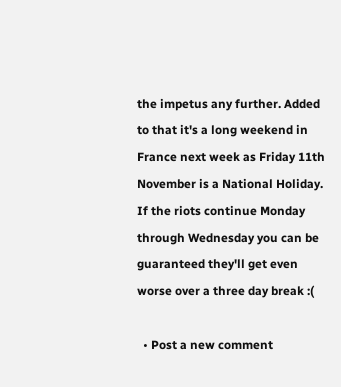the impetus any further. Added to that it's a long weekend in France next week as Friday 11th November is a National Holiday. If the riots continue Monday through Wednesday you can be guaranteed they'll get even worse over a three day break :(

  • Post a new comment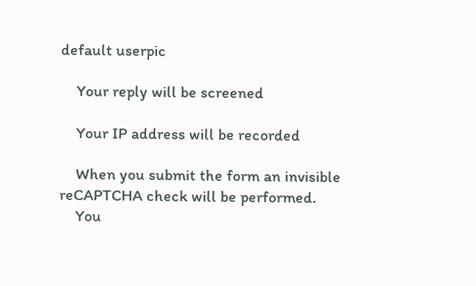default userpic

    Your reply will be screened

    Your IP address will be recorded

    When you submit the form an invisible reCAPTCHA check will be performed.
    You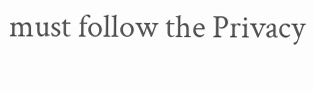must follow the Privacy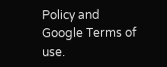Policy and Google Terms of use.